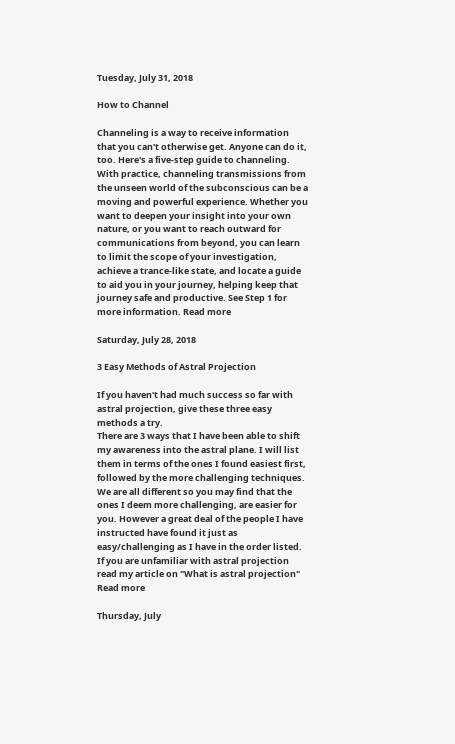Tuesday, July 31, 2018

How to Channel

Channeling is a way to receive information that you can't otherwise get. Anyone can do it, too. Here's a five-step guide to channeling.
With practice, channeling transmissions from the unseen world of the subconscious can be a moving and powerful experience. Whether you want to deepen your insight into your own nature, or you want to reach outward for communications from beyond, you can learn to limit the scope of your investigation, achieve a trance-like state, and locate a guide to aid you in your journey, helping keep that journey safe and productive. See Step 1 for more information. Read more

Saturday, July 28, 2018

3 Easy Methods of Astral Projection

If you haven't had much success so far with astral projection, give these three easy methods a try.
There are 3 ways that I have been able to shift my awareness into the astral plane. I will list them in terms of the ones I found easiest first, followed by the more challenging techniques. We are all different so you may find that the ones I deem more challenging, are easier for you. However a great deal of the people I have instructed have found it just as easy/challenging as I have in the order listed. If you are unfamiliar with astral projection read my article on "What is astral projection" Read more

Thursday, July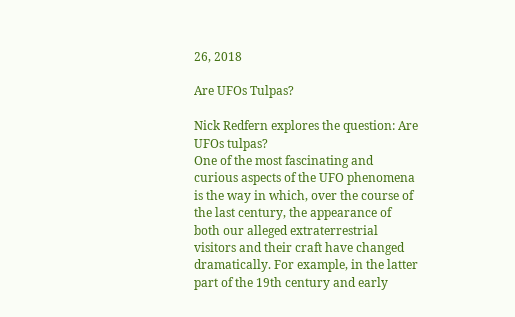26, 2018

Are UFOs Tulpas?

Nick Redfern explores the question: Are UFOs tulpas?
One of the most fascinating and curious aspects of the UFO phenomena is the way in which, over the course of the last century, the appearance of both our alleged extraterrestrial visitors and their craft have changed dramatically. For example, in the latter part of the 19th century and early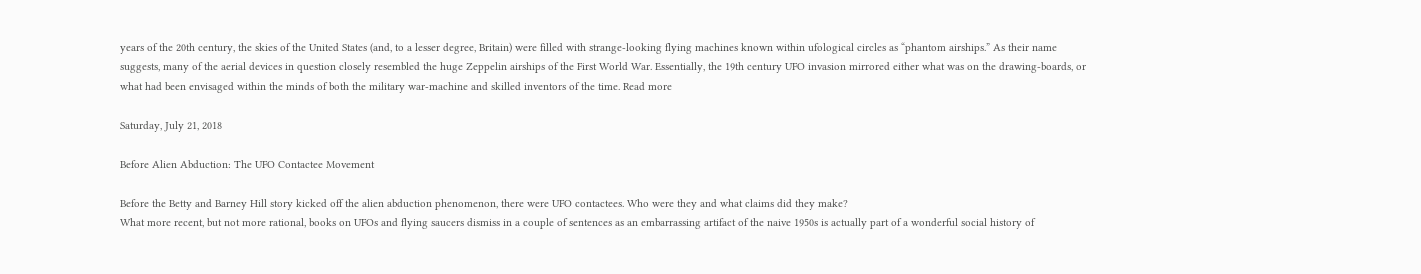years of the 20th century, the skies of the United States (and, to a lesser degree, Britain) were filled with strange-looking flying machines known within ufological circles as “phantom airships.” As their name suggests, many of the aerial devices in question closely resembled the huge Zeppelin airships of the First World War. Essentially, the 19th century UFO invasion mirrored either what was on the drawing-boards, or what had been envisaged within the minds of both the military war-machine and skilled inventors of the time. Read more

Saturday, July 21, 2018

Before Alien Abduction: The UFO Contactee Movement

Before the Betty and Barney Hill story kicked off the alien abduction phenomenon, there were UFO contactees. Who were they and what claims did they make?
What more recent, but not more rational, books on UFOs and flying saucers dismiss in a couple of sentences as an embarrassing artifact of the naive 1950s is actually part of a wonderful social history of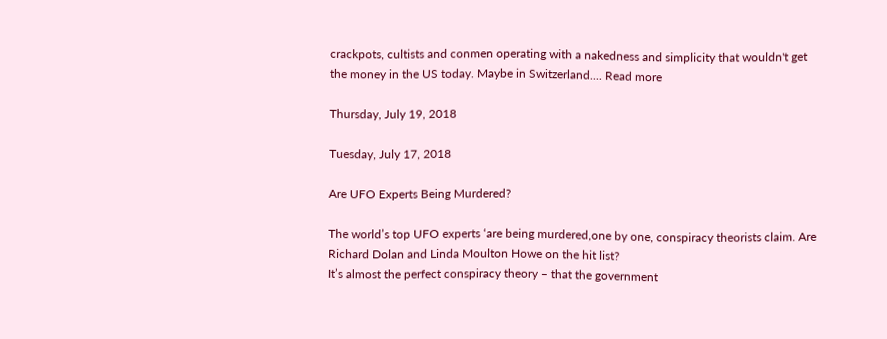crackpots, cultists and conmen operating with a nakedness and simplicity that wouldn't get the money in the US today. Maybe in Switzerland.... Read more

Thursday, July 19, 2018

Tuesday, July 17, 2018

Are UFO Experts Being Murdered?

The world’s top UFO experts ‘are being murdered,one by one, conspiracy theorists claim. Are Richard Dolan and Linda Moulton Howe on the hit list?
It’s almost the perfect conspiracy theory – that the government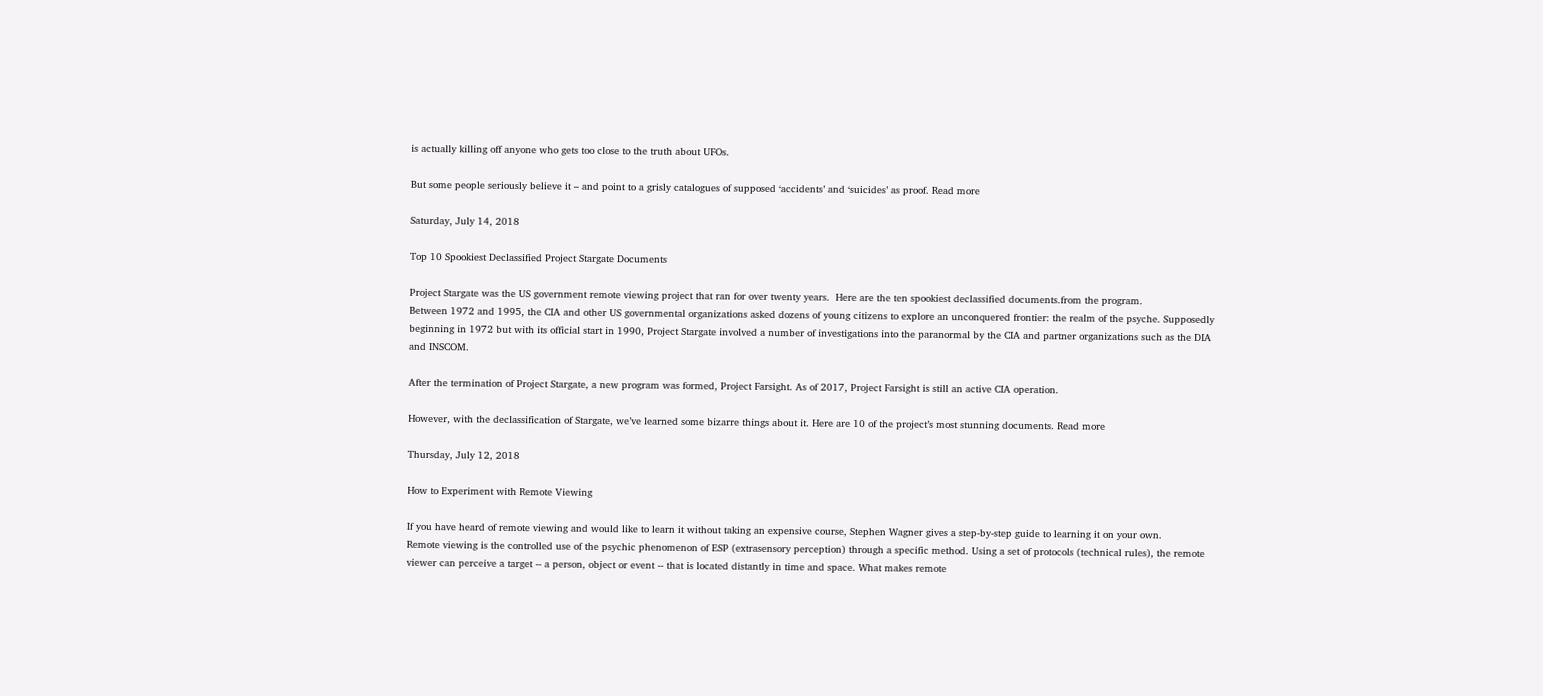is actually killing off anyone who gets too close to the truth about UFOs.

But some people seriously believe it – and point to a grisly catalogues of supposed ‘accidents’ and ‘suicides’ as proof. Read more

Saturday, July 14, 2018

Top 10 Spookiest Declassified Project Stargate Documents

Project Stargate was the US government remote viewing project that ran for over twenty years.  Here are the ten spookiest declassified documents.from the program.
Between 1972 and 1995, the CIA and other US governmental organizations asked dozens of young citizens to explore an unconquered frontier: the realm of the psyche. Supposedly beginning in 1972 but with its official start in 1990, Project Stargate involved a number of investigations into the paranormal by the CIA and partner organizations such as the DIA and INSCOM.

After the termination of Project Stargate, a new program was formed, Project Farsight. As of 2017, Project Farsight is still an active CIA operation.

However, with the declassification of Stargate, we’ve learned some bizarre things about it. Here are 10 of the project’s most stunning documents. Read more

Thursday, July 12, 2018

How to Experiment with Remote Viewing

If you have heard of remote viewing and would like to learn it without taking an expensive course, Stephen Wagner gives a step-by-step guide to learning it on your own.
Remote viewing is the controlled use of the psychic phenomenon of ESP (extrasensory perception) through a specific method. Using a set of protocols (technical rules), the remote viewer can perceive a target -- a person, object or event -- that is located distantly in time and space. What makes remote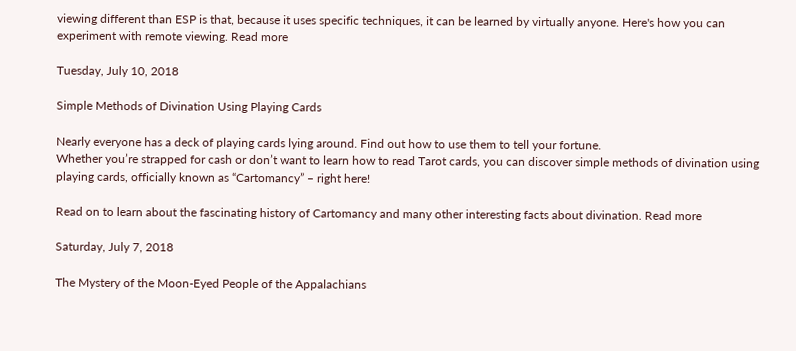viewing different than ESP is that, because it uses specific techniques, it can be learned by virtually anyone. Here's how you can experiment with remote viewing. Read more

Tuesday, July 10, 2018

Simple Methods of Divination Using Playing Cards

Nearly everyone has a deck of playing cards lying around. Find out how to use them to tell your fortune.
Whether you’re strapped for cash or don’t want to learn how to read Tarot cards, you can discover simple methods of divination using playing cards, officially known as “Cartomancy” – right here!

Read on to learn about the fascinating history of Cartomancy and many other interesting facts about divination. Read more

Saturday, July 7, 2018

The Mystery of the Moon-Eyed People of the Appalachians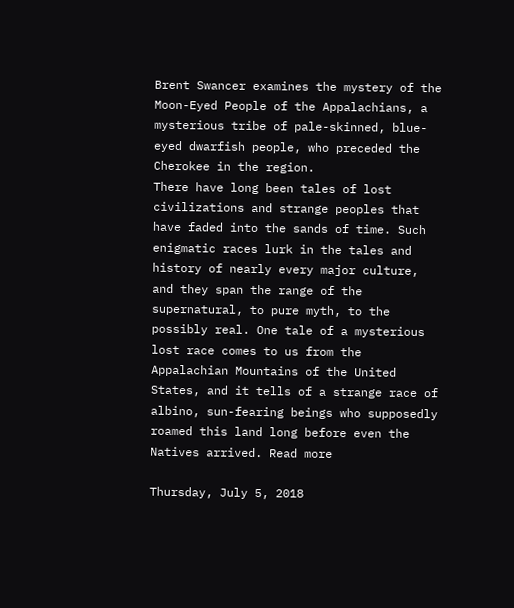Brent Swancer examines the mystery of the Moon-Eyed People of the Appalachians, a mysterious tribe of pale-skinned, blue-eyed dwarfish people, who preceded the Cherokee in the region.
There have long been tales of lost civilizations and strange peoples that have faded into the sands of time. Such enigmatic races lurk in the tales and history of nearly every major culture, and they span the range of the supernatural, to pure myth, to the possibly real. One tale of a mysterious lost race comes to us from the Appalachian Mountains of the United States, and it tells of a strange race of albino, sun-fearing beings who supposedly roamed this land long before even the Natives arrived. Read more

Thursday, July 5, 2018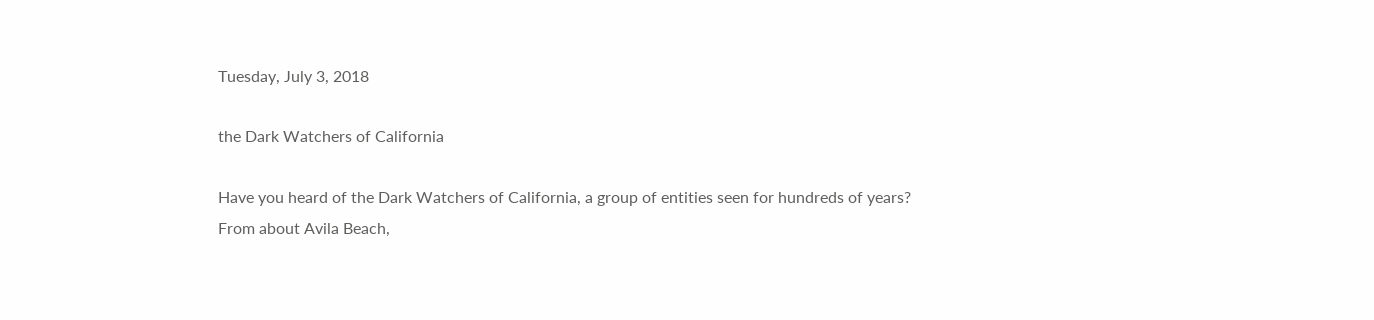Tuesday, July 3, 2018

the Dark Watchers of California

Have you heard of the Dark Watchers of California, a group of entities seen for hundreds of years?
From about Avila Beach,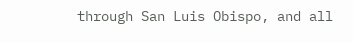through San Luis Obispo, and all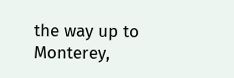the way up to Monterey,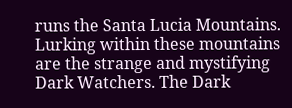runs the Santa Lucia Mountains. Lurking within these mountains are the strange and mystifying Dark Watchers. The Dark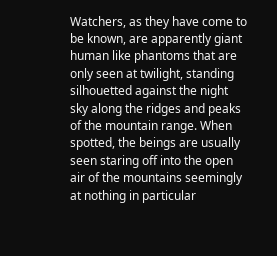Watchers, as they have come to be known, are apparently giant human like phantoms that are only seen at twilight, standing silhouetted against the night sky along the ridges and peaks of the mountain range. When spotted, the beings are usually seen staring off into the open air of the mountains seemingly at nothing in particular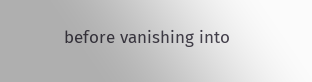before vanishing into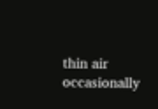thin air occasionally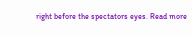right before the spectators eyes. Read more